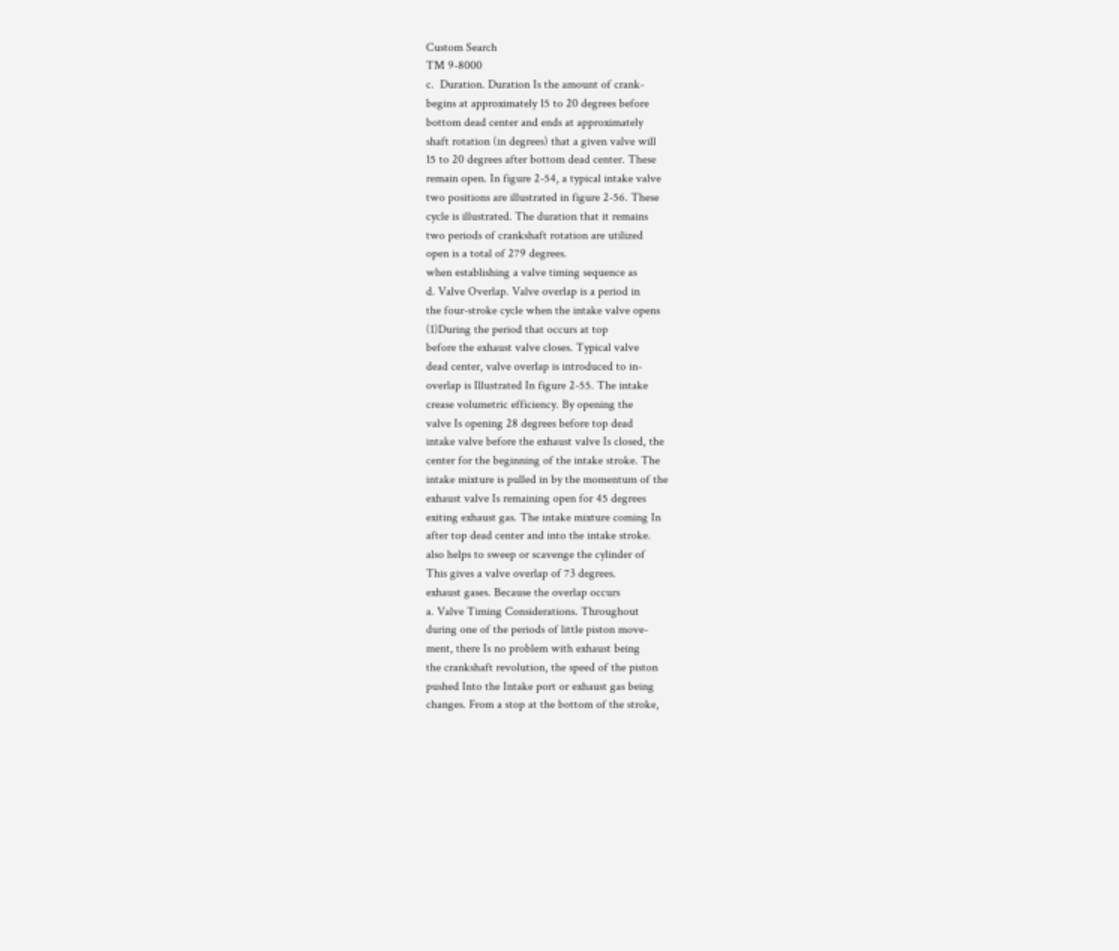Custom Search
TM 9-8000
c.  Duration. Duration Is the amount of crank-
begins at approximately 15 to 20 degrees before
bottom dead center and ends at approximately
shaft rotation (in degrees) that a given valve will
15 to 20 degrees after bottom dead center. These
remain open. In figure 2-54, a typical intake valve
two positions are illustrated in figure 2-56. These
cycle is illustrated. The duration that it remains
two periods of crankshaft rotation are utilized
open is a total of 279 degrees.
when establishing a valve timing sequence as
d. Valve Overlap. Valve overlap is a period in
the four-stroke cycle when the intake valve opens
(1)During the period that occurs at top
before the exhaust valve closes. Typical valve
dead center, valve overlap is introduced to in-
overlap is Illustrated In figure 2-55. The intake
crease volumetric efficiency. By opening the
valve Is opening 28 degrees before top dead
intake valve before the exhaust valve Is closed, the
center for the beginning of the intake stroke. The
intake mixture is pulled in by the momentum of the
exhaust valve Is remaining open for 45 degrees
exiting exhaust gas. The intake mixture coming In
after top dead center and into the intake stroke.
also helps to sweep or scavenge the cylinder of
This gives a valve overlap of 73 degrees.
exhaust gases. Because the overlap occurs
a. Valve Timing Considerations. Throughout
during one of the periods of little piston move-
ment, there Is no problem with exhaust being
the crankshaft revolution, the speed of the piston
pushed Into the Intake port or exhaust gas being
changes. From a stop at the bottom of the stroke,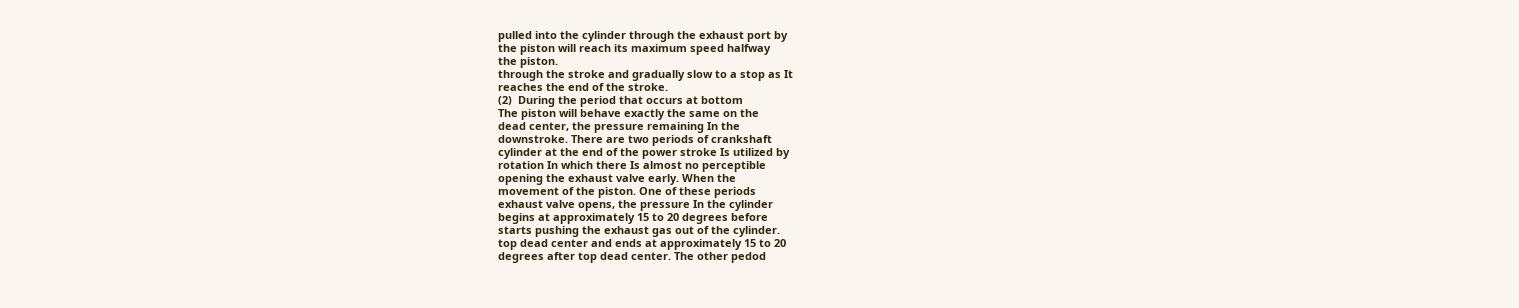pulled into the cylinder through the exhaust port by
the piston will reach its maximum speed halfway
the piston.
through the stroke and gradually slow to a stop as It
reaches the end of the stroke.
(2)  During the period that occurs at bottom
The piston will behave exactly the same on the
dead center, the pressure remaining In the
downstroke. There are two periods of crankshaft
cylinder at the end of the power stroke Is utilized by
rotation In which there Is almost no perceptible
opening the exhaust valve early. When the
movement of the piston. One of these periods
exhaust valve opens, the pressure In the cylinder
begins at approximately 15 to 20 degrees before
starts pushing the exhaust gas out of the cylinder.
top dead center and ends at approximately 15 to 20
degrees after top dead center. The other pedod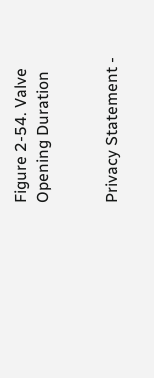Figure 2-54. Valve Opening Duration


Privacy Statement -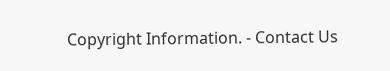Copyright Information. - Contact Us